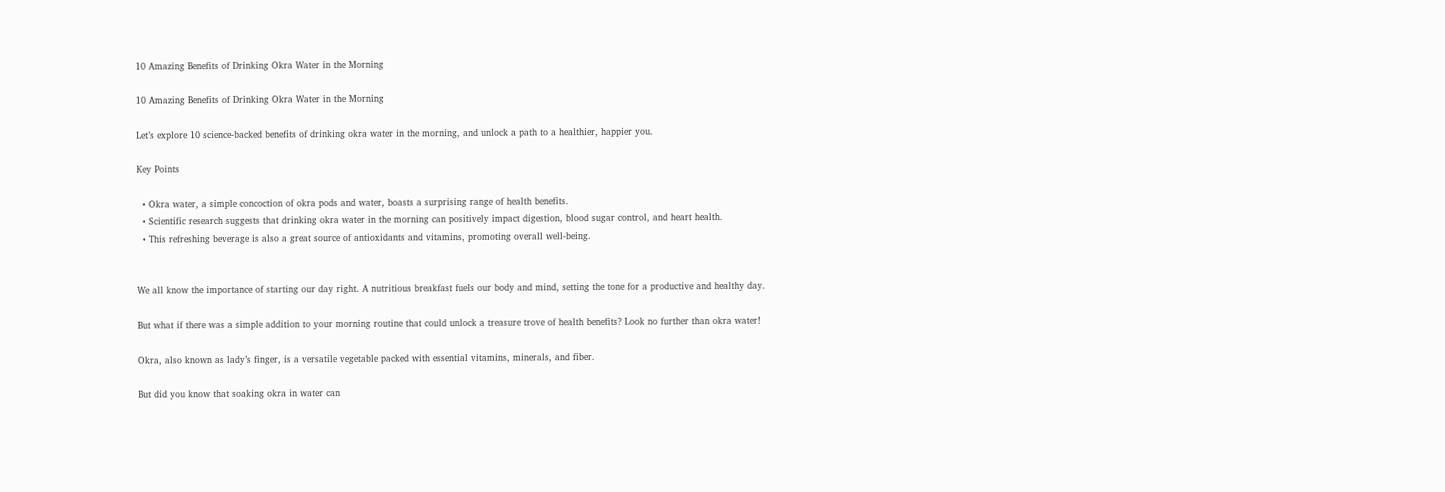10 Amazing Benefits of Drinking Okra Water in the Morning

10 Amazing Benefits of Drinking Okra Water in the Morning

Let’s explore 10 science-backed benefits of drinking okra water in the morning, and unlock a path to a healthier, happier you.

Key Points

  • Okra water, a simple concoction of okra pods and water, boasts a surprising range of health benefits.
  • Scientific research suggests that drinking okra water in the morning can positively impact digestion, blood sugar control, and heart health.
  • This refreshing beverage is also a great source of antioxidants and vitamins, promoting overall well-being.


We all know the importance of starting our day right. A nutritious breakfast fuels our body and mind, setting the tone for a productive and healthy day.

But what if there was a simple addition to your morning routine that could unlock a treasure trove of health benefits? Look no further than okra water!

Okra, also known as lady’s finger, is a versatile vegetable packed with essential vitamins, minerals, and fiber.

But did you know that soaking okra in water can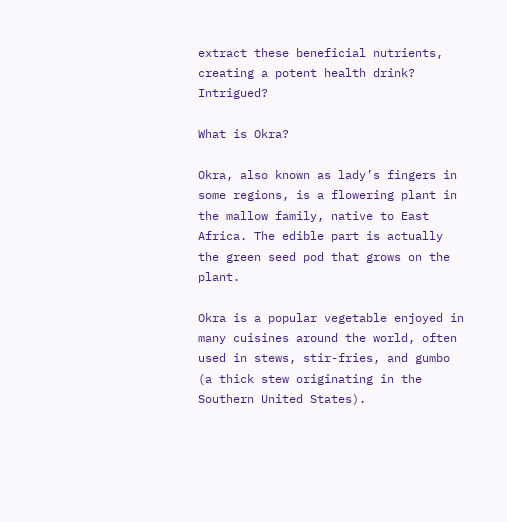extract these beneficial nutrients, creating a potent health drink? Intrigued?

What is Okra?

Okra, also known as lady’s fingers in some regions, is a flowering plant in the mallow family, native to East Africa. The edible part is actually the green seed pod that grows on the plant.

Okra is a popular vegetable enjoyed in many cuisines around the world, often used in stews, stir-fries, and gumbo (a thick stew originating in the Southern United States).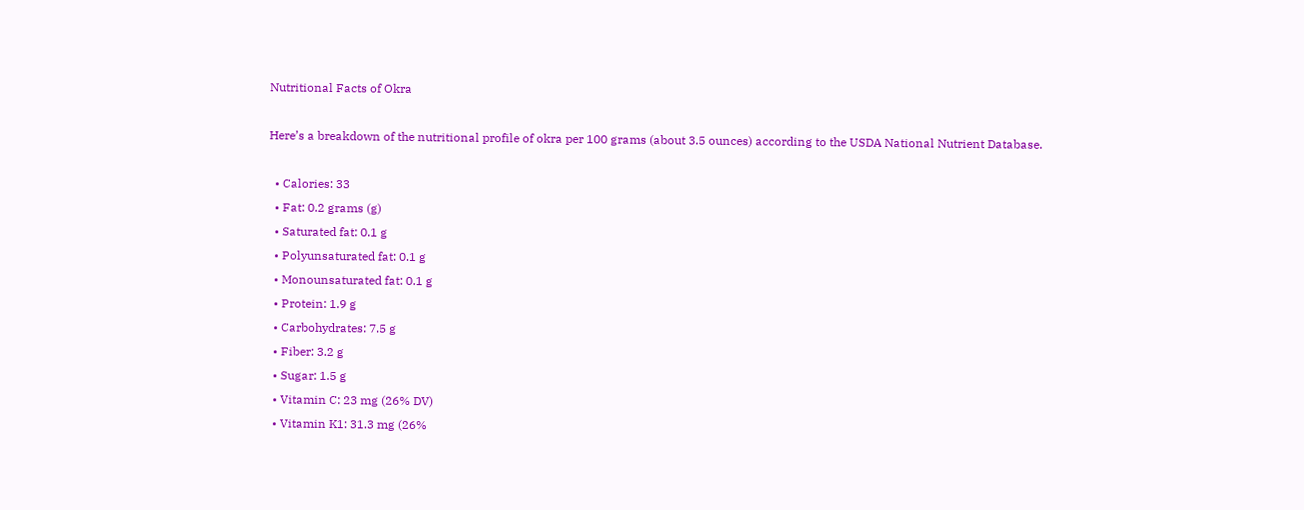Nutritional Facts of Okra

Here’s a breakdown of the nutritional profile of okra per 100 grams (about 3.5 ounces) according to the USDA National Nutrient Database.

  • Calories: 33
  • Fat: 0.2 grams (g)
  • Saturated fat: 0.1 g
  • Polyunsaturated fat: 0.1 g
  • Monounsaturated fat: 0.1 g
  • Protein: 1.9 g
  • Carbohydrates: 7.5 g
  • Fiber: 3.2 g
  • Sugar: 1.5 g
  • Vitamin C: 23 mg (26% DV)
  • Vitamin K1: 31.3 mg (26%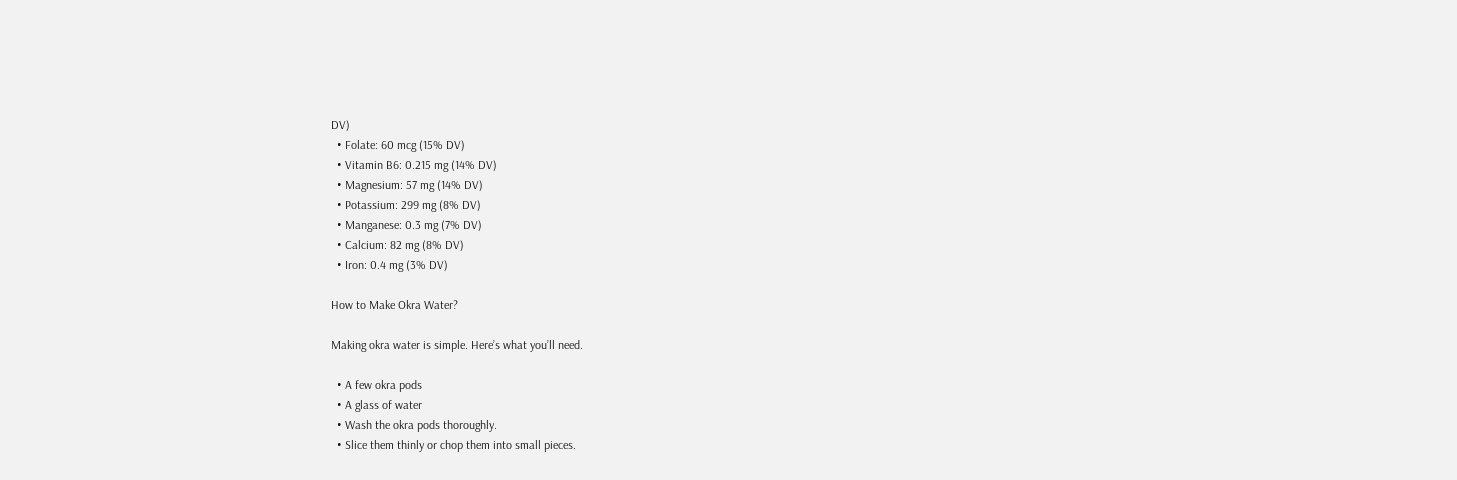DV)
  • Folate: 60 mcg (15% DV)
  • Vitamin B6: 0.215 mg (14% DV)
  • Magnesium: 57 mg (14% DV)
  • Potassium: 299 mg (8% DV)
  • Manganese: 0.3 mg (7% DV)
  • Calcium: 82 mg (8% DV)
  • Iron: 0.4 mg (3% DV)

How to Make Okra Water?

Making okra water is simple. Here’s what you’ll need.

  • A few okra pods
  • A glass of water
  • Wash the okra pods thoroughly.
  • Slice them thinly or chop them into small pieces.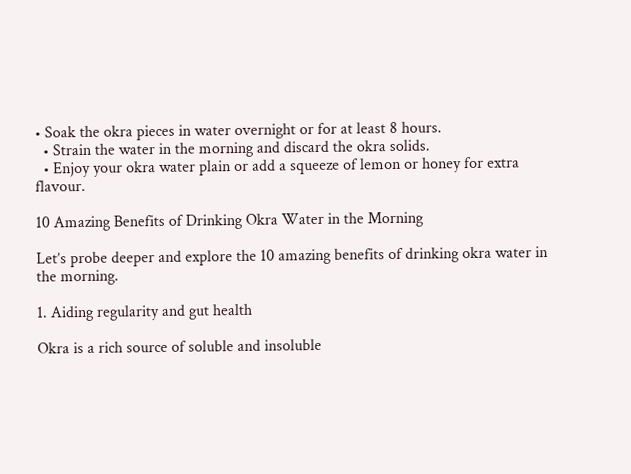• Soak the okra pieces in water overnight or for at least 8 hours.
  • Strain the water in the morning and discard the okra solids.
  • Enjoy your okra water plain or add a squeeze of lemon or honey for extra flavour.

10 Amazing Benefits of Drinking Okra Water in the Morning

Let’s probe deeper and explore the 10 amazing benefits of drinking okra water in the morning.

1. Aiding regularity and gut health

Okra is a rich source of soluble and insoluble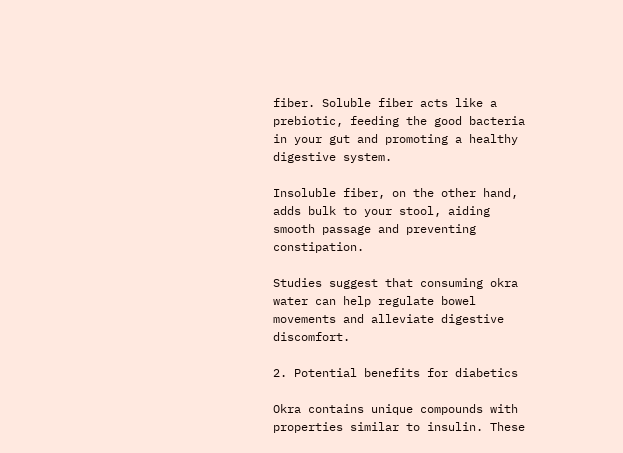fiber. Soluble fiber acts like a prebiotic, feeding the good bacteria in your gut and promoting a healthy digestive system.

Insoluble fiber, on the other hand, adds bulk to your stool, aiding smooth passage and preventing constipation.

Studies suggest that consuming okra water can help regulate bowel movements and alleviate digestive discomfort.

2. Potential benefits for diabetics

Okra contains unique compounds with properties similar to insulin. These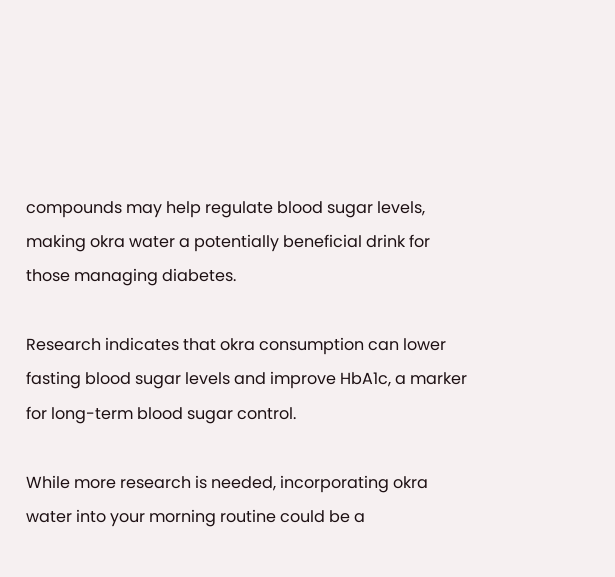compounds may help regulate blood sugar levels, making okra water a potentially beneficial drink for those managing diabetes.

Research indicates that okra consumption can lower fasting blood sugar levels and improve HbA1c, a marker for long-term blood sugar control.

While more research is needed, incorporating okra water into your morning routine could be a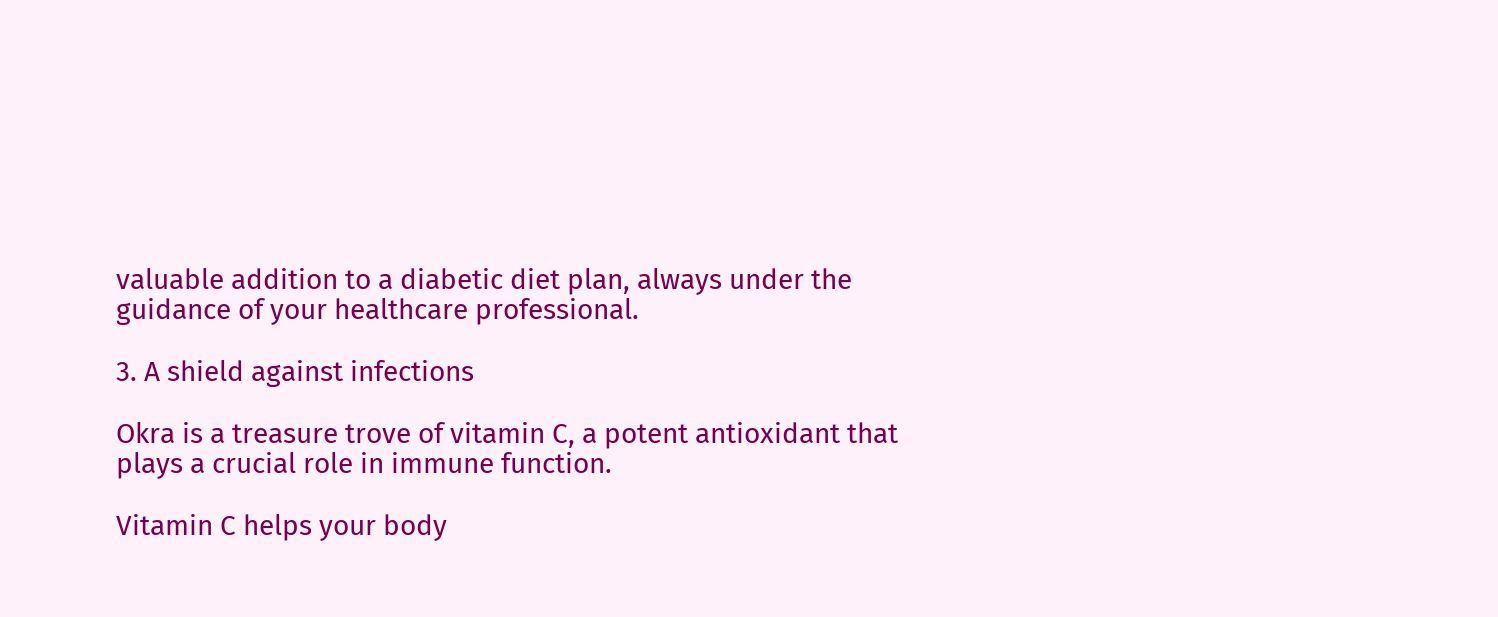valuable addition to a diabetic diet plan, always under the guidance of your healthcare professional.

3. A shield against infections

Okra is a treasure trove of vitamin C, a potent antioxidant that plays a crucial role in immune function.

Vitamin C helps your body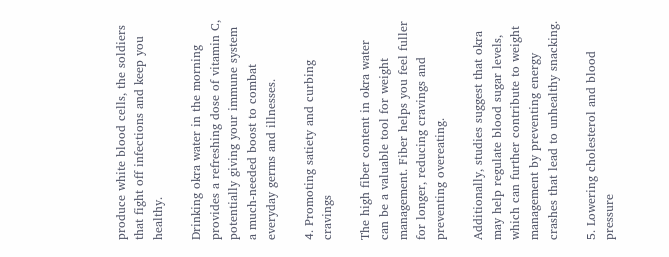produce white blood cells, the soldiers that fight off infections and keep you healthy.

Drinking okra water in the morning provides a refreshing dose of vitamin C, potentially giving your immune system a much-needed boost to combat everyday germs and illnesses.

4. Promoting satiety and curbing cravings

The high fiber content in okra water can be a valuable tool for weight management. Fiber helps you feel fuller for longer, reducing cravings and preventing overeating.

Additionally, studies suggest that okra may help regulate blood sugar levels, which can further contribute to weight management by preventing energy crashes that lead to unhealthy snacking.

5. Lowering cholesterol and blood pressure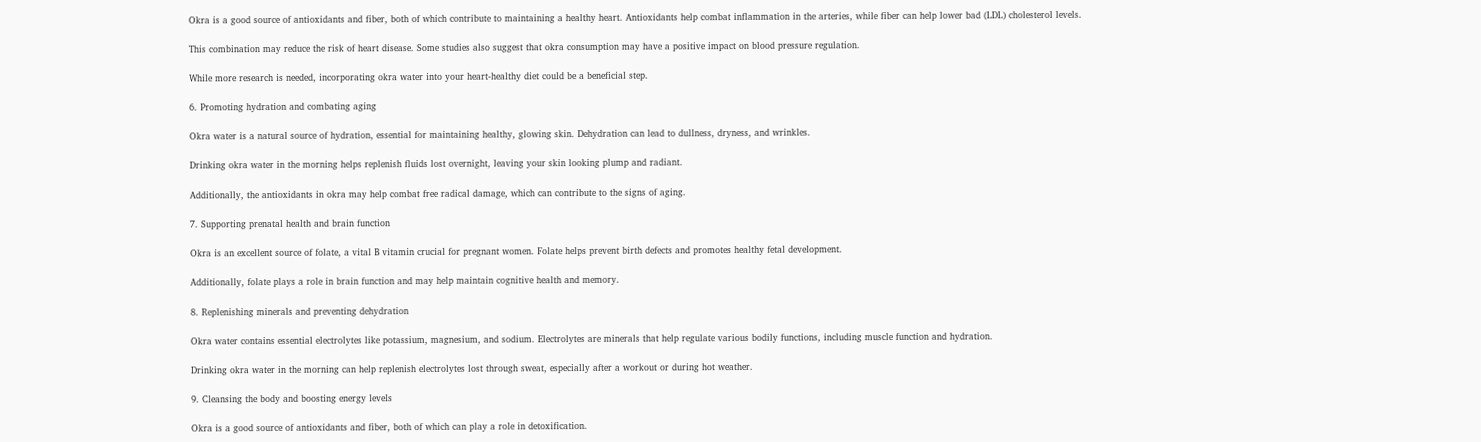Okra is a good source of antioxidants and fiber, both of which contribute to maintaining a healthy heart. Antioxidants help combat inflammation in the arteries, while fiber can help lower bad (LDL) cholesterol levels.

This combination may reduce the risk of heart disease. Some studies also suggest that okra consumption may have a positive impact on blood pressure regulation.

While more research is needed, incorporating okra water into your heart-healthy diet could be a beneficial step.

6. Promoting hydration and combating aging

Okra water is a natural source of hydration, essential for maintaining healthy, glowing skin. Dehydration can lead to dullness, dryness, and wrinkles.

Drinking okra water in the morning helps replenish fluids lost overnight, leaving your skin looking plump and radiant.

Additionally, the antioxidants in okra may help combat free radical damage, which can contribute to the signs of aging.

7. Supporting prenatal health and brain function

Okra is an excellent source of folate, a vital B vitamin crucial for pregnant women. Folate helps prevent birth defects and promotes healthy fetal development.

Additionally, folate plays a role in brain function and may help maintain cognitive health and memory.

8. Replenishing minerals and preventing dehydration

Okra water contains essential electrolytes like potassium, magnesium, and sodium. Electrolytes are minerals that help regulate various bodily functions, including muscle function and hydration.

Drinking okra water in the morning can help replenish electrolytes lost through sweat, especially after a workout or during hot weather.

9. Cleansing the body and boosting energy levels

Okra is a good source of antioxidants and fiber, both of which can play a role in detoxification.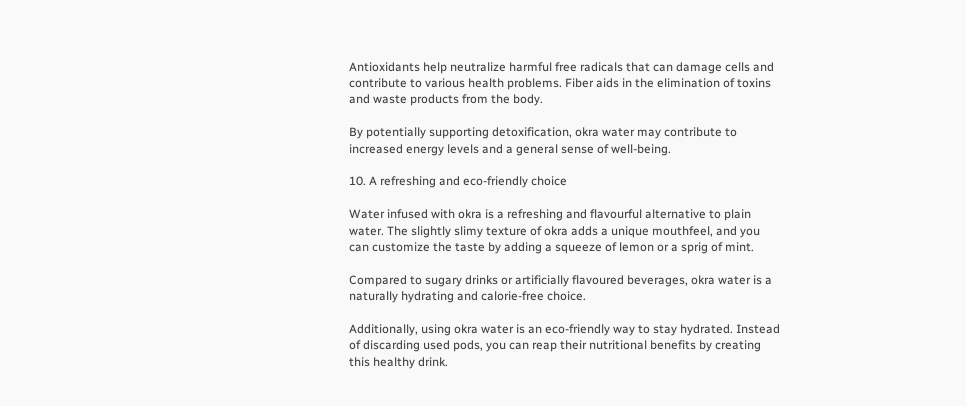Antioxidants help neutralize harmful free radicals that can damage cells and contribute to various health problems. Fiber aids in the elimination of toxins and waste products from the body.

By potentially supporting detoxification, okra water may contribute to increased energy levels and a general sense of well-being.

10. A refreshing and eco-friendly choice

Water infused with okra is a refreshing and flavourful alternative to plain water. The slightly slimy texture of okra adds a unique mouthfeel, and you can customize the taste by adding a squeeze of lemon or a sprig of mint.

Compared to sugary drinks or artificially flavoured beverages, okra water is a naturally hydrating and calorie-free choice.

Additionally, using okra water is an eco-friendly way to stay hydrated. Instead of discarding used pods, you can reap their nutritional benefits by creating this healthy drink.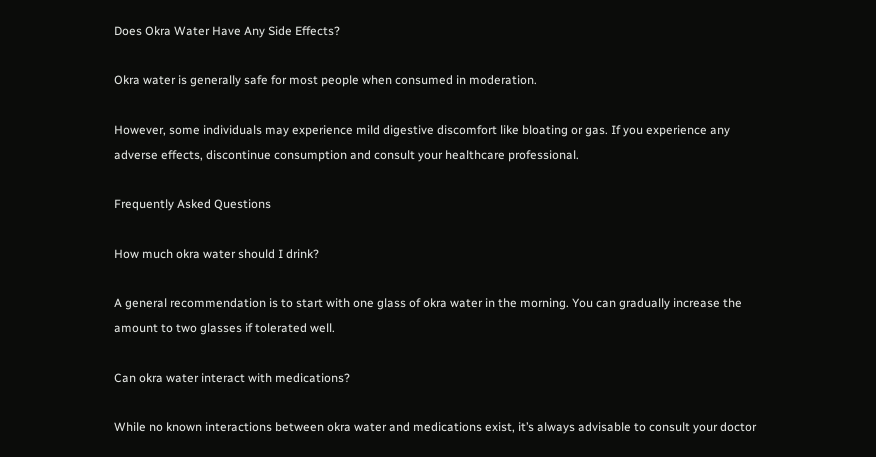Does Okra Water Have Any Side Effects?

Okra water is generally safe for most people when consumed in moderation.

However, some individuals may experience mild digestive discomfort like bloating or gas. If you experience any adverse effects, discontinue consumption and consult your healthcare professional.

Frequently Asked Questions

How much okra water should I drink?

A general recommendation is to start with one glass of okra water in the morning. You can gradually increase the amount to two glasses if tolerated well.

Can okra water interact with medications?

While no known interactions between okra water and medications exist, it’s always advisable to consult your doctor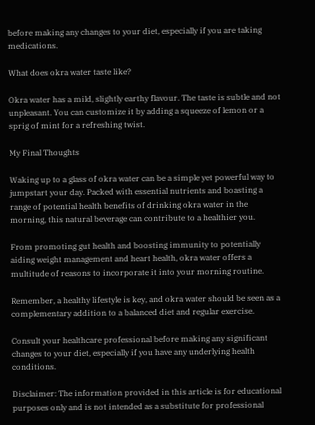before making any changes to your diet, especially if you are taking medications.

What does okra water taste like?

Okra water has a mild, slightly earthy flavour. The taste is subtle and not unpleasant. You can customize it by adding a squeeze of lemon or a sprig of mint for a refreshing twist.

My Final Thoughts

Waking up to a glass of okra water can be a simple yet powerful way to jumpstart your day. Packed with essential nutrients and boasting a range of potential health benefits of drinking okra water in the morning, this natural beverage can contribute to a healthier you.

From promoting gut health and boosting immunity to potentially aiding weight management and heart health, okra water offers a multitude of reasons to incorporate it into your morning routine.

Remember, a healthy lifestyle is key, and okra water should be seen as a complementary addition to a balanced diet and regular exercise.

Consult your healthcare professional before making any significant changes to your diet, especially if you have any underlying health conditions.

Disclaimer: The information provided in this article is for educational purposes only and is not intended as a substitute for professional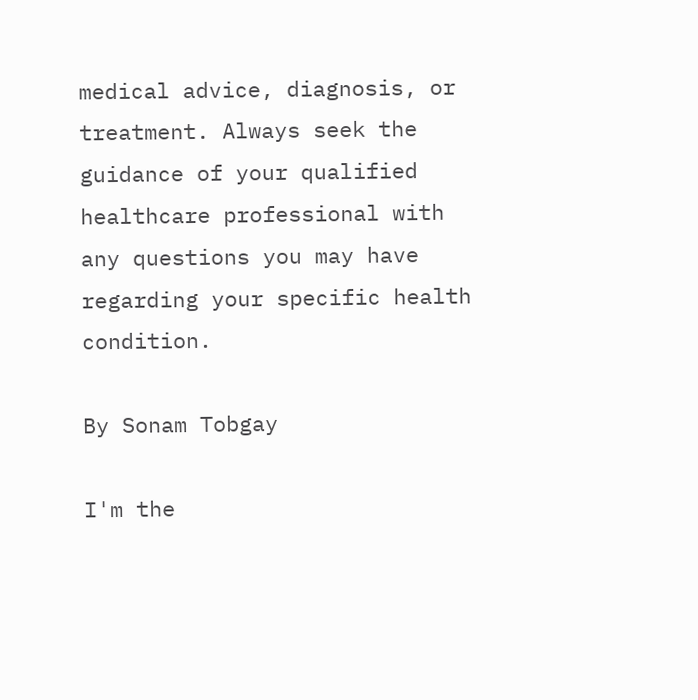medical advice, diagnosis, or treatment. Always seek the guidance of your qualified healthcare professional with any questions you may have regarding your specific health condition.

By Sonam Tobgay

I'm the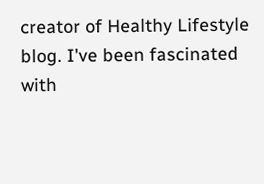creator of Healthy Lifestyle blog. I've been fascinated with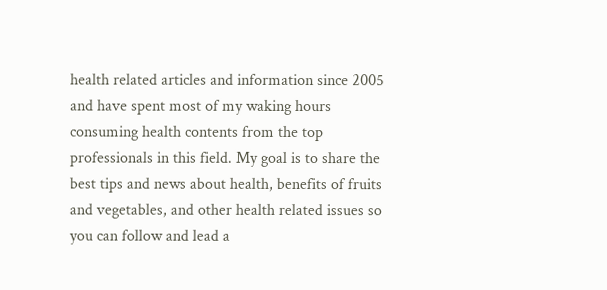health related articles and information since 2005 and have spent most of my waking hours consuming health contents from the top professionals in this field. My goal is to share the best tips and news about health, benefits of fruits and vegetables, and other health related issues so you can follow and lead a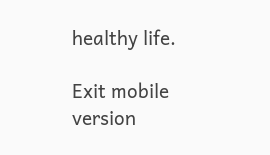healthy life.

Exit mobile version